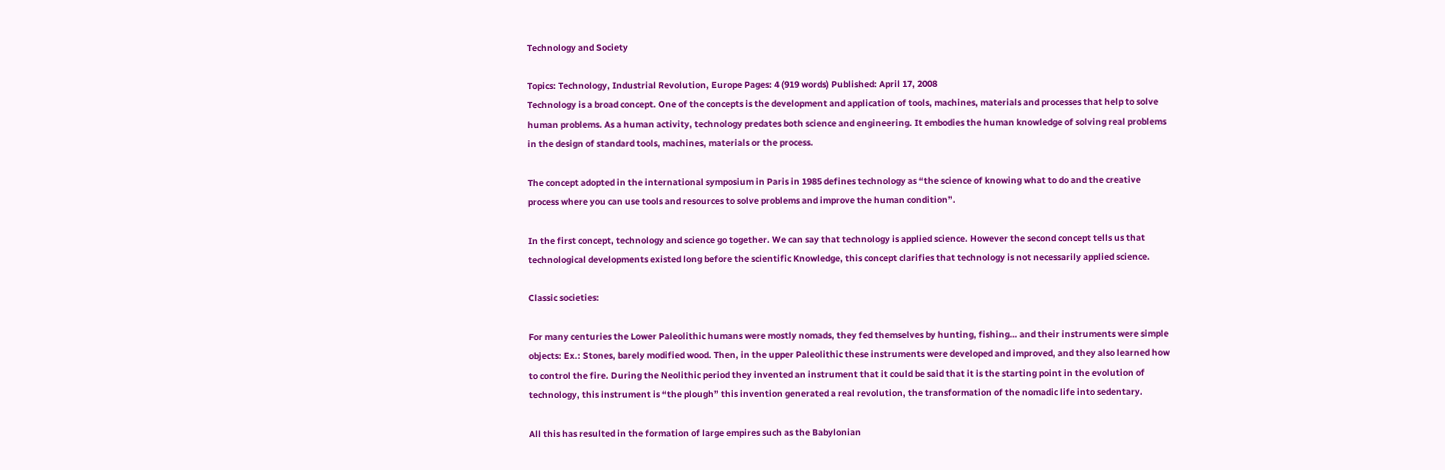Technology and Society

Topics: Technology, Industrial Revolution, Europe Pages: 4 (919 words) Published: April 17, 2008
Technology is a broad concept. One of the concepts is the development and application of tools, machines, materials and processes that help to solve human problems. As a human activity, technology predates both science and engineering. It embodies the human knowledge of solving real problems in the design of standard tools, machines, materials or the process.

The concept adopted in the international symposium in Paris in 1985 defines technology as “the science of knowing what to do and the creative process where you can use tools and resources to solve problems and improve the human condition”.

In the first concept, technology and science go together. We can say that technology is applied science. However the second concept tells us that technological developments existed long before the scientific Knowledge, this concept clarifies that technology is not necessarily applied science.

Classic societies:

For many centuries the Lower Paleolithic humans were mostly nomads, they fed themselves by hunting, fishing… and their instruments were simple objects: Ex.: Stones, barely modified wood. Then, in the upper Paleolithic these instruments were developed and improved, and they also learned how to control the fire. During the Neolithic period they invented an instrument that it could be said that it is the starting point in the evolution of technology, this instrument is “the plough” this invention generated a real revolution, the transformation of the nomadic life into sedentary.

All this has resulted in the formation of large empires such as the Babylonian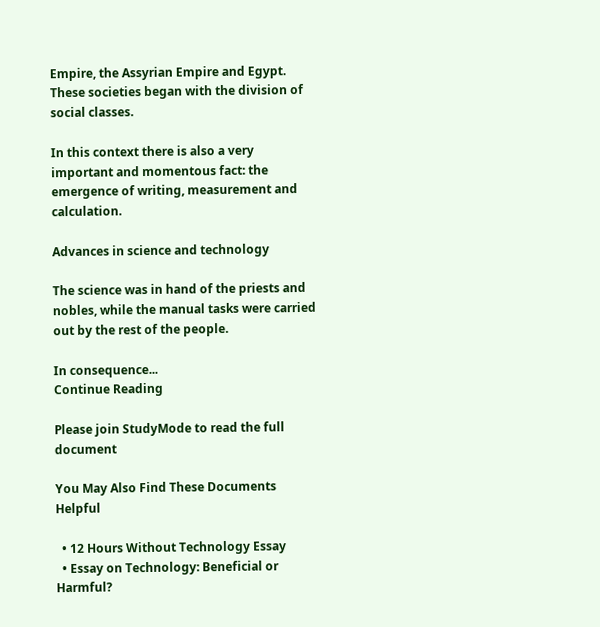Empire, the Assyrian Empire and Egypt. These societies began with the division of social classes.

In this context there is also a very important and momentous fact: the emergence of writing, measurement and calculation.

Advances in science and technology

The science was in hand of the priests and nobles, while the manual tasks were carried out by the rest of the people.

In consequence...
Continue Reading

Please join StudyMode to read the full document

You May Also Find These Documents Helpful

  • 12 Hours Without Technology Essay
  • Essay on Technology: Beneficial or Harmful?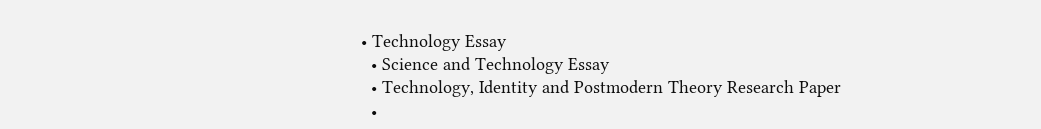• Technology Essay
  • Science and Technology Essay
  • Technology, Identity and Postmodern Theory Research Paper
  •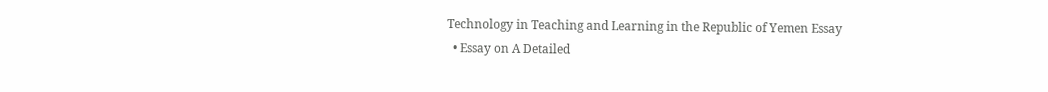Technology in Teaching and Learning in the Republic of Yemen Essay
  • Essay on A Detailed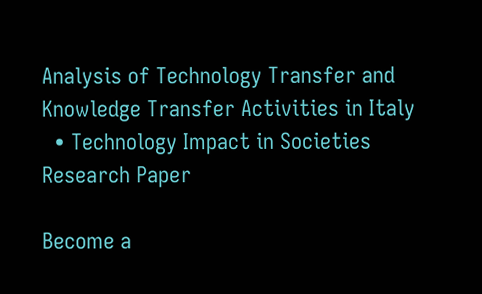Analysis of Technology Transfer and Knowledge Transfer Activities in Italy
  • Technology Impact in Societies Research Paper

Become a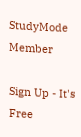StudyMode Member

Sign Up - It's Free